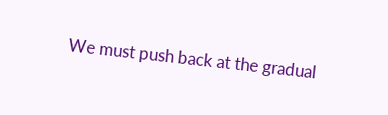We must push back at the gradual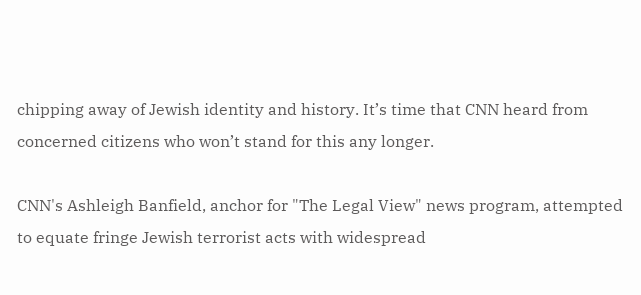chipping away of Jewish identity and history. It’s time that CNN heard from concerned citizens who won’t stand for this any longer.

CNN's Ashleigh Banfield, anchor for "The Legal View" news program, attempted to equate fringe Jewish terrorist acts with widespread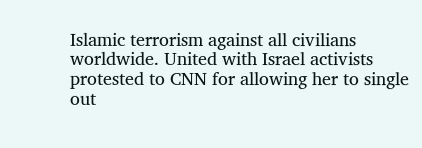Islamic terrorism against all civilians worldwide. United with Israel activists protested to CNN for allowing her to single out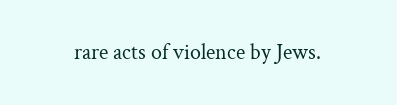rare acts of violence by Jews.